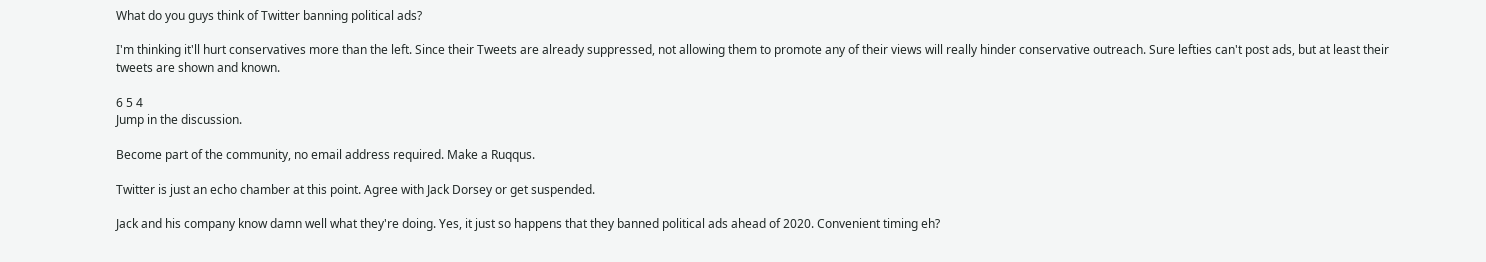What do you guys think of Twitter banning political ads?

I'm thinking it'll hurt conservatives more than the left. Since their Tweets are already suppressed, not allowing them to promote any of their views will really hinder conservative outreach. Sure lefties can't post ads, but at least their tweets are shown and known.

6 5 4
Jump in the discussion.

Become part of the community, no email address required. Make a Ruqqus.

Twitter is just an echo chamber at this point. Agree with Jack Dorsey or get suspended.

Jack and his company know damn well what they're doing. Yes, it just so happens that they banned political ads ahead of 2020. Convenient timing eh?